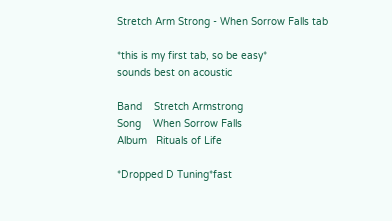Stretch Arm Strong - When Sorrow Falls tab

*this is my first tab, so be easy*
sounds best on acoustic

Band    Stretch Armstrong
Song    When Sorrow Falls
Album   Rituals of Life

*Dropped D Tuning*fast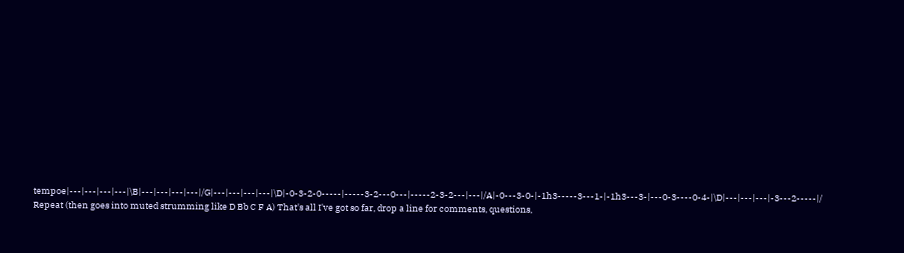tempoe|---|---|---|---|\B|---|---|---|---|/G|---|---|---|---|\D|-0-3-2-0-----|-----3-2---0---|-----2-3-2---|---|/A|-0---3-0-|-1h3-----3---1-|-1h3---3-|---0-3----0-4-|\D|---|---|---|-3---2-----|/
Repeat (then goes into muted strumming like D Bb C F A) That's all I've got so far, drop a line for comments, questions,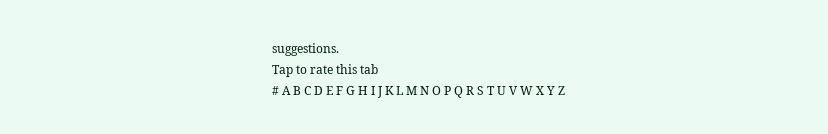suggestions.
Tap to rate this tab
# A B C D E F G H I J K L M N O P Q R S T U V W X Y Z